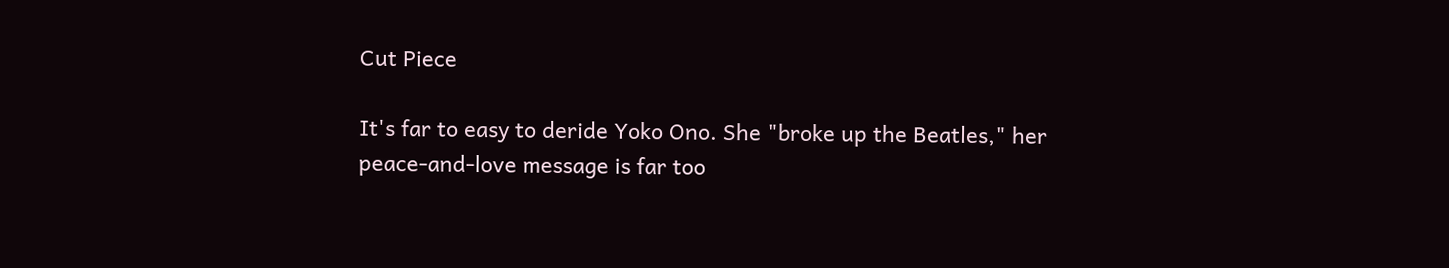Cut Piece

It's far to easy to deride Yoko Ono. She "broke up the Beatles," her peace-and-love message is far too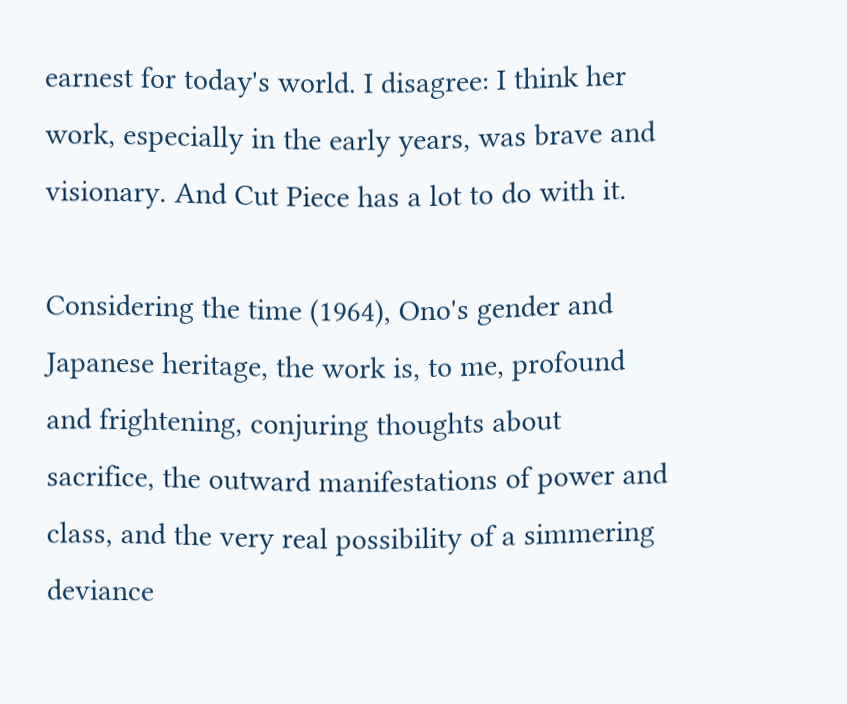earnest for today's world. I disagree: I think her work, especially in the early years, was brave and visionary. And Cut Piece has a lot to do with it.

Considering the time (1964), Ono's gender and Japanese heritage, the work is, to me, profound and frightening, conjuring thoughts about sacrifice, the outward manifestations of power and class, and the very real possibility of a simmering deviance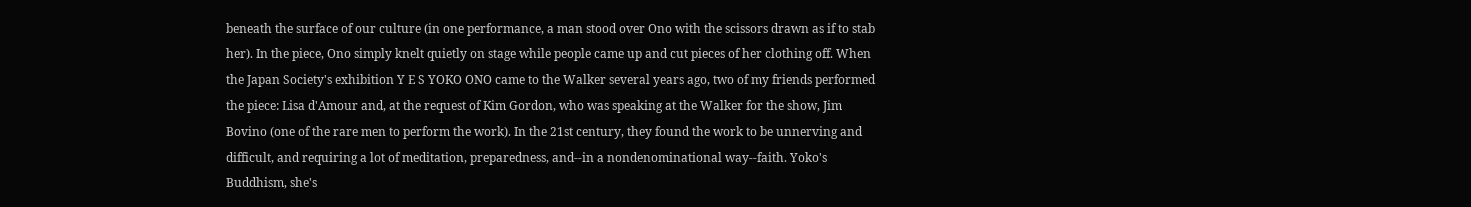beneath the surface of our culture (in one performance, a man stood over Ono with the scissors drawn as if to stab her). In the piece, Ono simply knelt quietly on stage while people came up and cut pieces of her clothing off. When the Japan Society's exhibition Y E S YOKO ONO came to the Walker several years ago, two of my friends performed the piece: Lisa d'Amour and, at the request of Kim Gordon, who was speaking at the Walker for the show, Jim Bovino (one of the rare men to perform the work). In the 21st century, they found the work to be unnerving and difficult, and requiring a lot of meditation, preparedness, and--in a nondenominational way--faith. Yoko's Buddhism, she's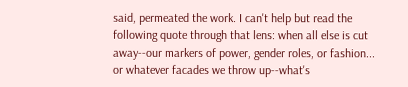said, permeated the work. I can't help but read the following quote through that lens: when all else is cut away--our markers of power, gender roles, or fashion... or whatever facades we throw up--what's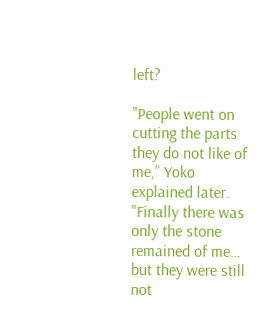left?

"People went on cutting the parts they do not like of me,” Yoko explained later. "Finally there was only the stone remained of me… but they were still not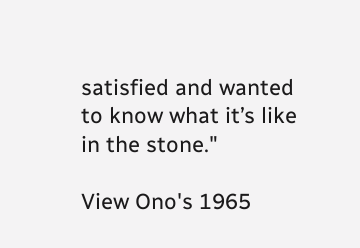satisfied and wanted to know what it’s like in the stone."

View Ono's 1965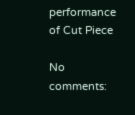performance of Cut Piece

No comments: